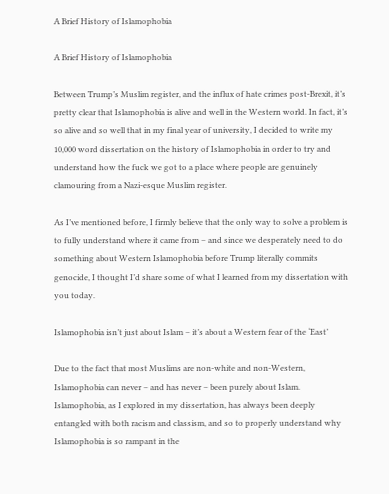A Brief History of Islamophobia

A Brief History of Islamophobia

Between Trump’s Muslim register, and the influx of hate crimes post-Brexit, it’s pretty clear that Islamophobia is alive and well in the Western world. In fact, it’s so alive and so well that in my final year of university, I decided to write my 10,000 word dissertation on the history of Islamophobia in order to try and understand how the fuck we got to a place where people are genuinely clamouring from a Nazi-esque Muslim register.

As I’ve mentioned before, I firmly believe that the only way to solve a problem is to fully understand where it came from – and since we desperately need to do something about Western Islamophobia before Trump literally commits genocide, I thought I’d share some of what I learned from my dissertation with you today.

Islamophobia isn’t just about Islam – it’s about a Western fear of the ‘East’

Due to the fact that most Muslims are non-white and non-Western, Islamophobia can never – and has never – been purely about Islam. Islamophobia, as I explored in my dissertation, has always been deeply entangled with both racism and classism, and so to properly understand why Islamophobia is so rampant in the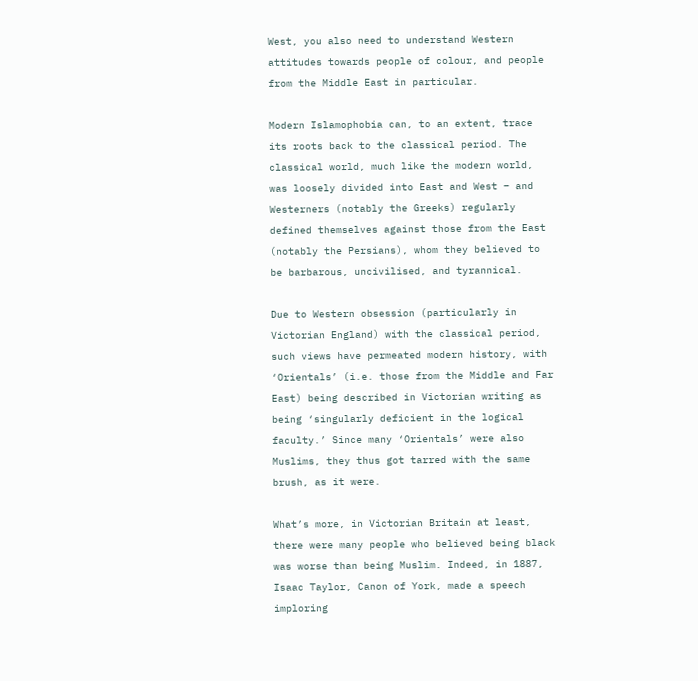West, you also need to understand Western attitudes towards people of colour, and people from the Middle East in particular.

Modern Islamophobia can, to an extent, trace its roots back to the classical period. The classical world, much like the modern world, was loosely divided into East and West – and Westerners (notably the Greeks) regularly defined themselves against those from the East (notably the Persians), whom they believed to be barbarous, uncivilised, and tyrannical.

Due to Western obsession (particularly in Victorian England) with the classical period, such views have permeated modern history, with ‘Orientals’ (i.e. those from the Middle and Far East) being described in Victorian writing as being ‘singularly deficient in the logical faculty.’ Since many ‘Orientals’ were also Muslims, they thus got tarred with the same brush, as it were.

What’s more, in Victorian Britain at least, there were many people who believed being black was worse than being Muslim. Indeed, in 1887, Isaac Taylor, Canon of York, made a speech imploring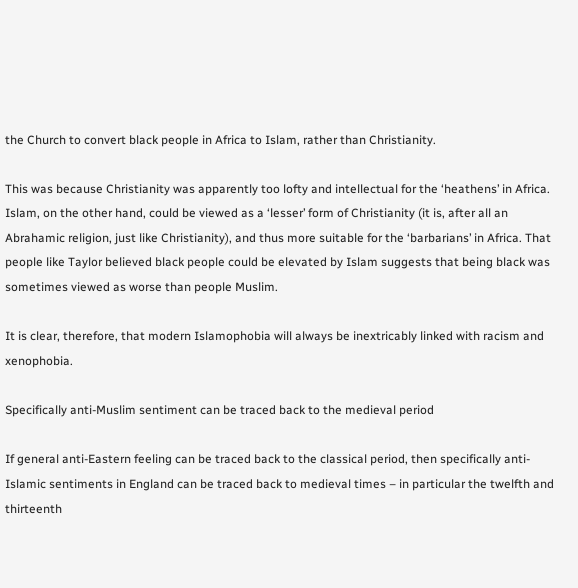the Church to convert black people in Africa to Islam, rather than Christianity.

This was because Christianity was apparently too lofty and intellectual for the ‘heathens’ in Africa. Islam, on the other hand, could be viewed as a ‘lesser’ form of Christianity (it is, after all an Abrahamic religion, just like Christianity), and thus more suitable for the ‘barbarians’ in Africa. That people like Taylor believed black people could be elevated by Islam suggests that being black was sometimes viewed as worse than people Muslim.

It is clear, therefore, that modern Islamophobia will always be inextricably linked with racism and xenophobia.

Specifically anti-Muslim sentiment can be traced back to the medieval period

If general anti-Eastern feeling can be traced back to the classical period, then specifically anti-Islamic sentiments in England can be traced back to medieval times – in particular the twelfth and thirteenth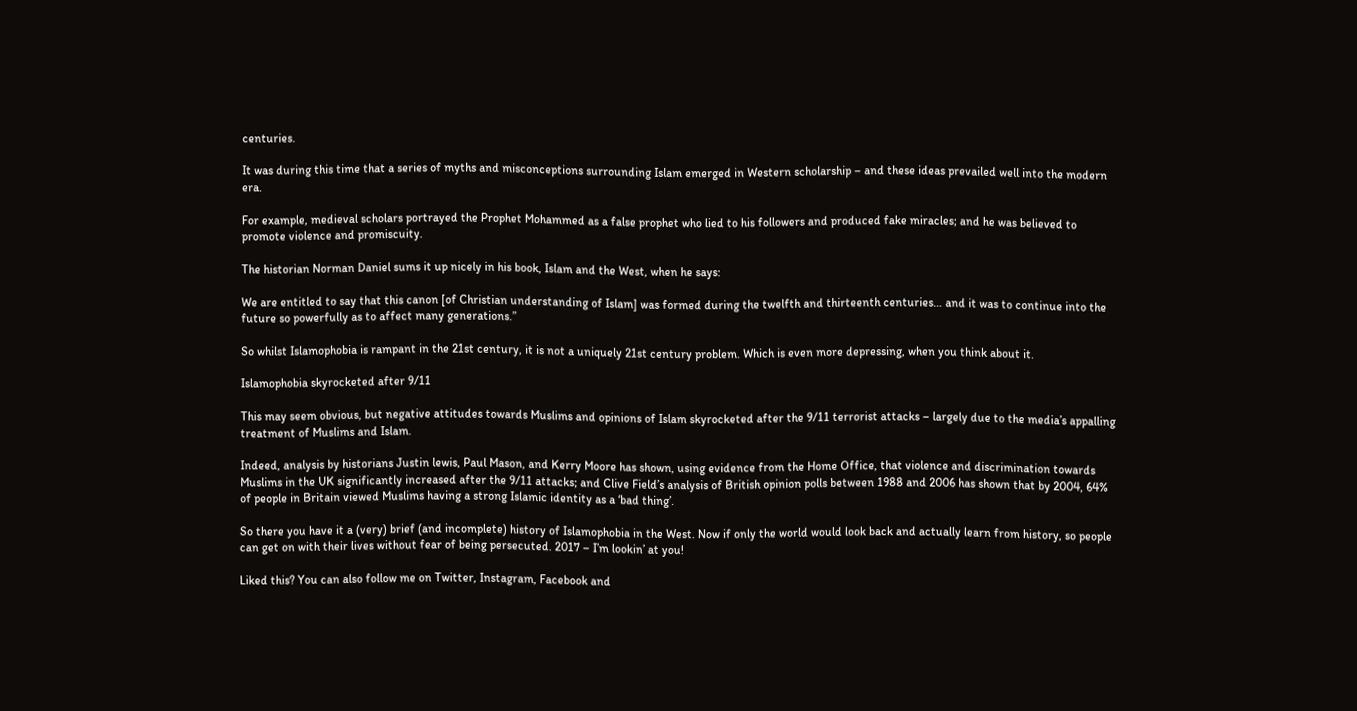centuries.

It was during this time that a series of myths and misconceptions surrounding Islam emerged in Western scholarship – and these ideas prevailed well into the modern era.

For example, medieval scholars portrayed the Prophet Mohammed as a false prophet who lied to his followers and produced fake miracles; and he was believed to promote violence and promiscuity.

The historian Norman Daniel sums it up nicely in his book, Islam and the West, when he says:

We are entitled to say that this canon [of Christian understanding of Islam] was formed during the twelfth and thirteenth centuries… and it was to continue into the future so powerfully as to affect many generations.”

So whilst Islamophobia is rampant in the 21st century, it is not a uniquely 21st century problem. Which is even more depressing, when you think about it.

Islamophobia skyrocketed after 9/11

This may seem obvious, but negative attitudes towards Muslims and opinions of Islam skyrocketed after the 9/11 terrorist attacks – largely due to the media’s appalling treatment of Muslims and Islam.

Indeed, analysis by historians Justin lewis, Paul Mason, and Kerry Moore has shown, using evidence from the Home Office, that violence and discrimination towards Muslims in the UK significantly increased after the 9/11 attacks; and Clive Field’s analysis of British opinion polls between 1988 and 2006 has shown that by 2004, 64% of people in Britain viewed Muslims having a strong Islamic identity as a ‘bad thing’.

So there you have it a (very) brief (and incomplete) history of Islamophobia in the West. Now if only the world would look back and actually learn from history, so people can get on with their lives without fear of being persecuted. 2017 – I’m lookin’ at you!

Liked this? You can also follow me on Twitter, Instagram, Facebook and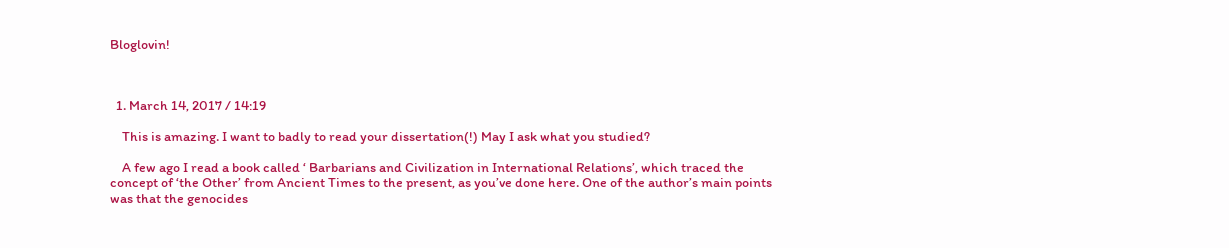Bloglovin!



  1. March 14, 2017 / 14:19

    This is amazing. I want to badly to read your dissertation(!) May I ask what you studied?

    A few ago I read a book called ‘ Barbarians and Civilization in International Relations’, which traced the concept of ‘the Other’ from Ancient Times to the present, as you’ve done here. One of the author’s main points was that the genocides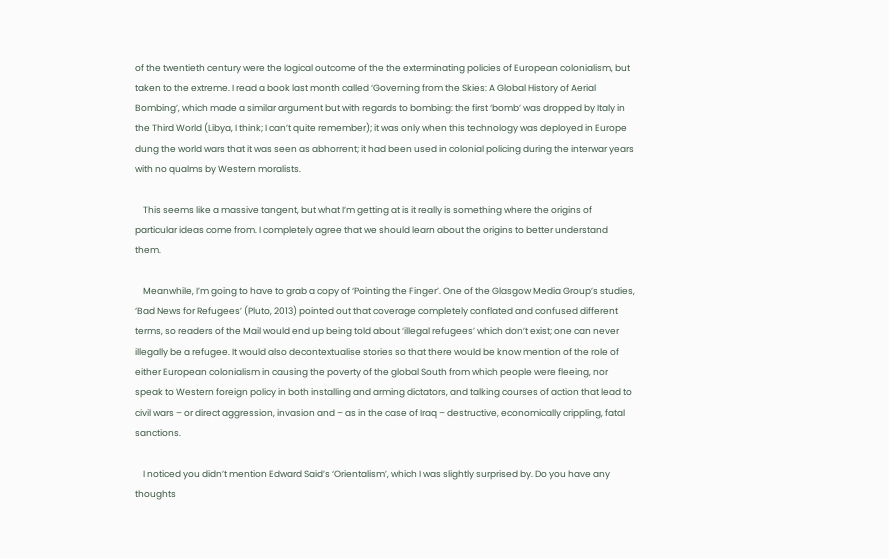of the twentieth century were the logical outcome of the the exterminating policies of European colonialism, but taken to the extreme. I read a book last month called ‘Governing from the Skies: A Global History of Aerial Bombing’, which made a similar argument but with regards to bombing: the first ‘bomb’ was dropped by Italy in the Third World (Libya, I think; I can’t quite remember); it was only when this technology was deployed in Europe dung the world wars that it was seen as abhorrent; it had been used in colonial policing during the interwar years with no qualms by Western moralists.

    This seems like a massive tangent, but what I’m getting at is it really is something where the origins of particular ideas come from. I completely agree that we should learn about the origins to better understand them.

    Meanwhile, I’m going to have to grab a copy of ‘Pointing the Finger’. One of the Glasgow Media Group’s studies, ‘Bad News for Refugees’ (Pluto, 2013) pointed out that coverage completely conflated and confused different terms, so readers of the Mail would end up being told about ‘illegal refugees’ which don’t exist; one can never illegally be a refugee. It would also decontextualise stories so that there would be know mention of the role of either European colonialism in causing the poverty of the global South from which people were fleeing, nor speak to Western foreign policy in both installing and arming dictators, and talking courses of action that lead to civil wars – or direct aggression, invasion and – as in the case of Iraq – destructive, economically crippling, fatal sanctions.

    I noticed you didn’t mention Edward Said’s ‘Orientalism’, which I was slightly surprised by. Do you have any thoughts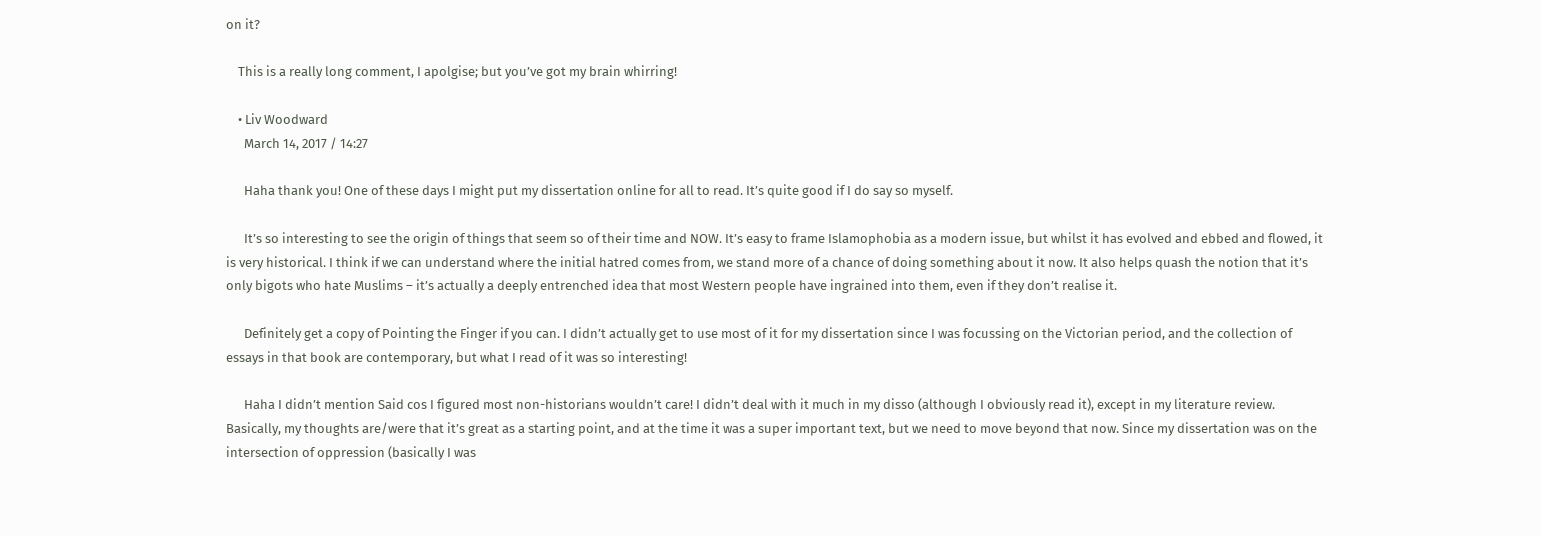on it?

    This is a really long comment, I apolgise; but you’ve got my brain whirring!

    • Liv Woodward
      March 14, 2017 / 14:27

      Haha thank you! One of these days I might put my dissertation online for all to read. It’s quite good if I do say so myself.

      It’s so interesting to see the origin of things that seem so of their time and NOW. It’s easy to frame Islamophobia as a modern issue, but whilst it has evolved and ebbed and flowed, it is very historical. I think if we can understand where the initial hatred comes from, we stand more of a chance of doing something about it now. It also helps quash the notion that it’s only bigots who hate Muslims – it’s actually a deeply entrenched idea that most Western people have ingrained into them, even if they don’t realise it.

      Definitely get a copy of Pointing the Finger if you can. I didn’t actually get to use most of it for my dissertation since I was focussing on the Victorian period, and the collection of essays in that book are contemporary, but what I read of it was so interesting!

      Haha I didn’t mention Said cos I figured most non-historians wouldn’t care! I didn’t deal with it much in my disso (although I obviously read it), except in my literature review. Basically, my thoughts are/were that it’s great as a starting point, and at the time it was a super important text, but we need to move beyond that now. Since my dissertation was on the intersection of oppression (basically I was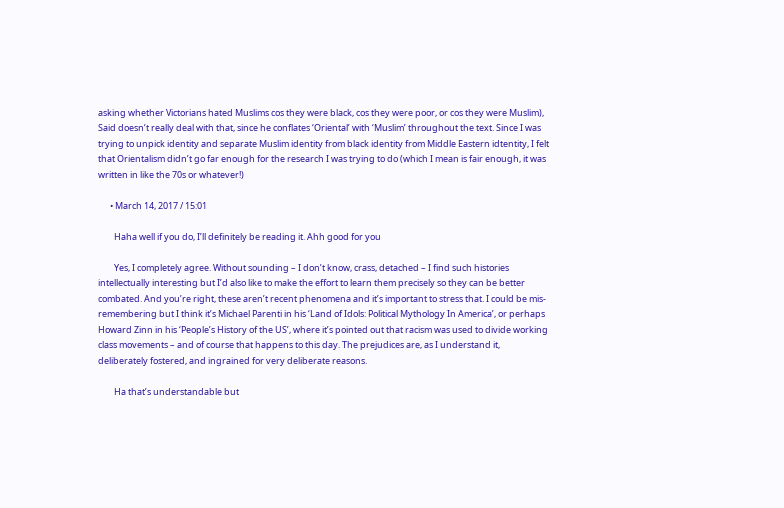asking whether Victorians hated Muslims cos they were black, cos they were poor, or cos they were Muslim), Said doesn’t really deal with that, since he conflates ‘Oriental’ with ‘Muslim’ throughout the text. Since I was trying to unpick identity and separate Muslim identity from black identity from Middle Eastern idtentity, I felt that Orientalism didn’t go far enough for the research I was trying to do (which I mean is fair enough, it was written in like the 70s or whatever!)

      • March 14, 2017 / 15:01

        Haha well if you do, I’ll definitely be reading it. Ahh good for you

        Yes, I completely agree. Without sounding – I don’t know, crass, detached – I find such histories intellectually interesting but I’d also like to make the effort to learn them precisely so they can be better combated. And you’re right, these aren’t recent phenomena and it’s important to stress that. I could be mis-remembering but I think it’s Michael Parenti in his ‘Land of Idols: Political Mythology In America’, or perhaps Howard Zinn in his ‘People’s History of the US’, where it’s pointed out that racism was used to divide working class movements – and of course that happens to this day. The prejudices are, as I understand it, deliberately fostered, and ingrained for very deliberate reasons.

        Ha that’s understandable but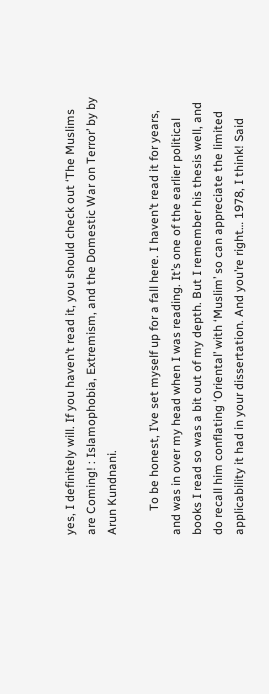yes, I definitely will. If you haven’t read it, you should check out ‘The Muslims are Coming! : Islamophobia, Extremism, and the Domestic War on Terror’ by by Arun Kundnani.

        To be honest, I’ve set myself up for a fall here. I haven’t read it for years, and was in over my head when I was reading. It’s one of the earlier political books I read so was a bit out of my depth. But I remember his thesis well, and do recall him conflating ‘Oriental’ with ‘Muslim’ so can appreciate the limited applicability it had in your dissertation. And you’re right… 1978, I think! Said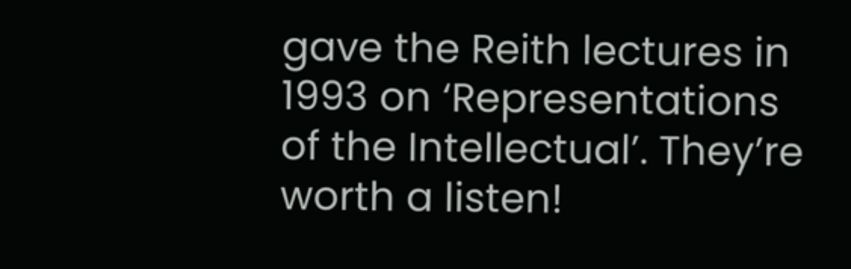gave the Reith lectures in 1993 on ‘Representations of the Intellectual’. They’re worth a listen!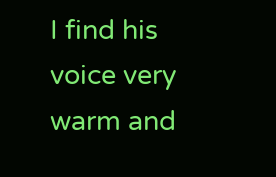I find his voice very warm and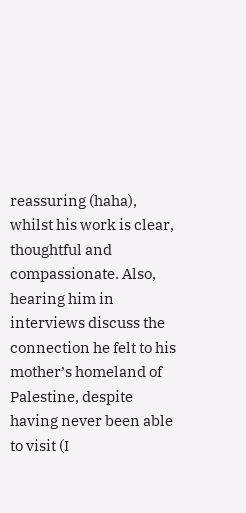reassuring (haha), whilst his work is clear, thoughtful and compassionate. Also, hearing him in interviews discuss the connection he felt to his mother’s homeland of Palestine, despite having never been able to visit (I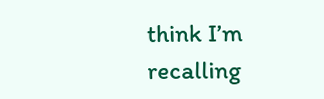think I’m recalling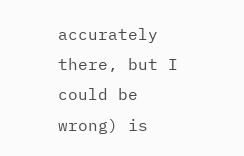accurately there, but I could be wrong) is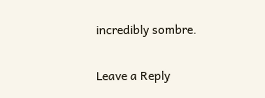incredibly sombre.

Leave a Reply